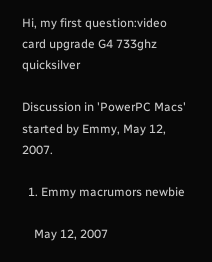Hi, my first question:video card upgrade G4 733ghz quicksilver

Discussion in 'PowerPC Macs' started by Emmy, May 12, 2007.

  1. Emmy macrumors newbie

    May 12, 2007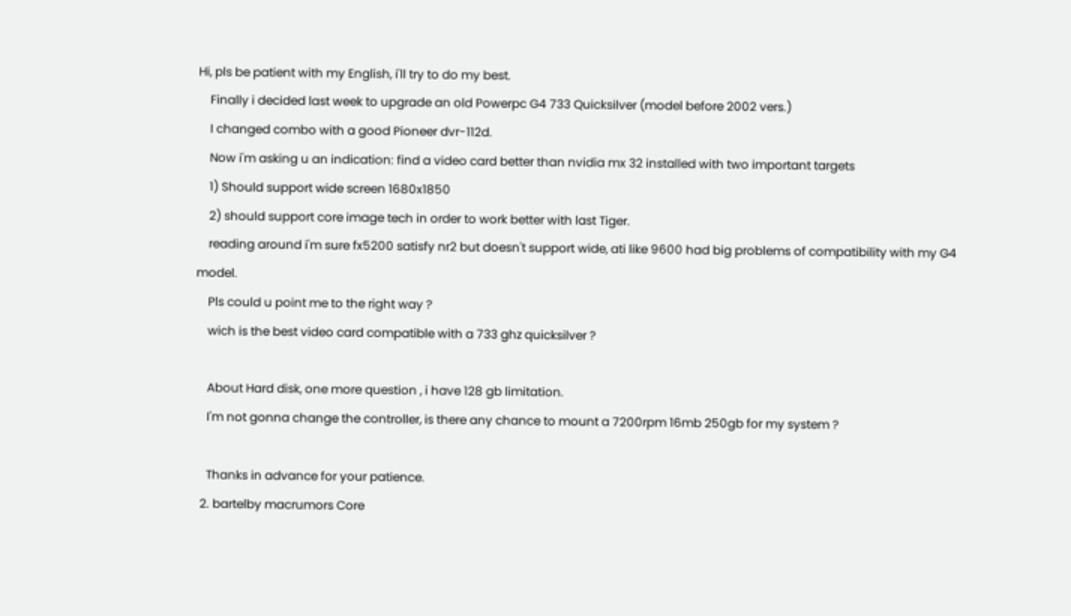Hi, pls be patient with my English, i'll try to do my best.
    Finally i decided last week to upgrade an old Powerpc G4 733 Quicksilver (model before 2002 vers.)
    I changed combo with a good Pioneer dvr-112d.
    Now i'm asking u an indication: find a video card better than nvidia mx 32 installed with two important targets
    1) Should support wide screen 1680x1850
    2) should support core image tech in order to work better with last Tiger.
    reading around i'm sure fx5200 satisfy nr2 but doesn't support wide, ati like 9600 had big problems of compatibility with my G4 model.
    Pls could u point me to the right way ?
    wich is the best video card compatible with a 733 ghz quicksilver ?

    About Hard disk, one more question , i have 128 gb limitation.
    I'm not gonna change the controller, is there any chance to mount a 7200rpm 16mb 250gb for my system ?

    Thanks in advance for your patience.
  2. bartelby macrumors Core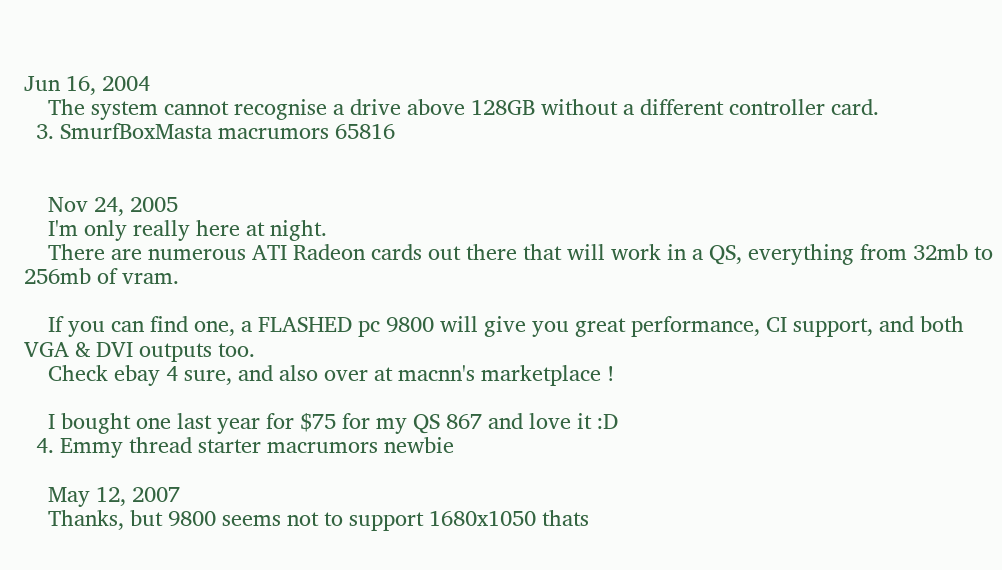Jun 16, 2004
    The system cannot recognise a drive above 128GB without a different controller card.
  3. SmurfBoxMasta macrumors 65816


    Nov 24, 2005
    I'm only really here at night.
    There are numerous ATI Radeon cards out there that will work in a QS, everything from 32mb to 256mb of vram.

    If you can find one, a FLASHED pc 9800 will give you great performance, CI support, and both VGA & DVI outputs too.
    Check ebay 4 sure, and also over at macnn's marketplace !

    I bought one last year for $75 for my QS 867 and love it :D
  4. Emmy thread starter macrumors newbie

    May 12, 2007
    Thanks, but 9800 seems not to support 1680x1050 thats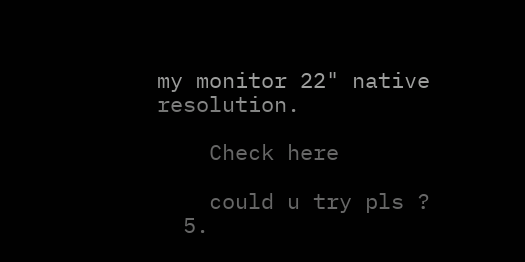my monitor 22" native resolution.

    Check here

    could u try pls ?
  5.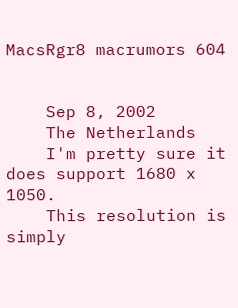MacsRgr8 macrumors 604


    Sep 8, 2002
    The Netherlands
    I'm pretty sure it does support 1680 x 1050.
    This resolution is simply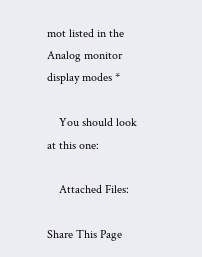mot listed in the Analog monitor display modes *

    You should look at this one:

    Attached Files:

Share This Page